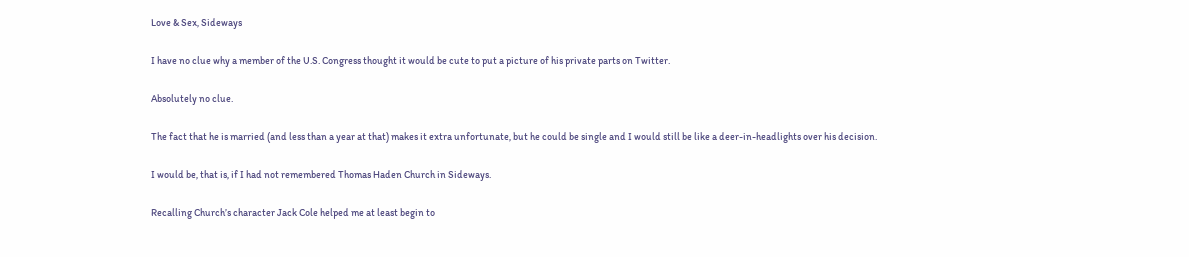Love & Sex, Sideways

I have no clue why a member of the U.S. Congress thought it would be cute to put a picture of his private parts on Twitter.

Absolutely no clue.

The fact that he is married (and less than a year at that) makes it extra unfortunate, but he could be single and I would still be like a deer-in-headlights over his decision.

I would be, that is, if I had not remembered Thomas Haden Church in Sideways.

Recalling Church’s character Jack Cole helped me at least begin to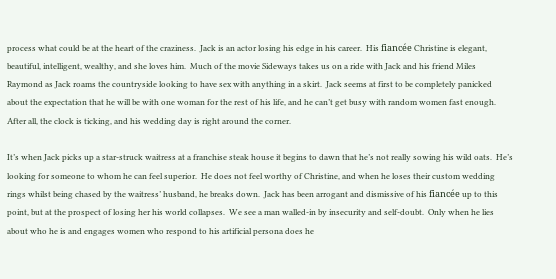process what could be at the heart of the craziness.  Jack is an actor losing his edge in his career.  His fiancée Christine is elegant, beautiful, intelligent, wealthy, and she loves him.  Much of the movie Sideways takes us on a ride with Jack and his friend Miles Raymond as Jack roams the countryside looking to have sex with anything in a skirt.  Jack seems at first to be completely panicked about the expectation that he will be with one woman for the rest of his life, and he can’t get busy with random women fast enough.  After all, the clock is ticking, and his wedding day is right around the corner.

It’s when Jack picks up a star-struck waitress at a franchise steak house it begins to dawn that he’s not really sowing his wild oats.  He’s looking for someone to whom he can feel superior.  He does not feel worthy of Christine, and when he loses their custom wedding rings whilst being chased by the waitress’ husband, he breaks down.  Jack has been arrogant and dismissive of his fiancée up to this point, but at the prospect of losing her his world collapses.  We see a man walled-in by insecurity and self-doubt.  Only when he lies about who he is and engages women who respond to his artificial persona does he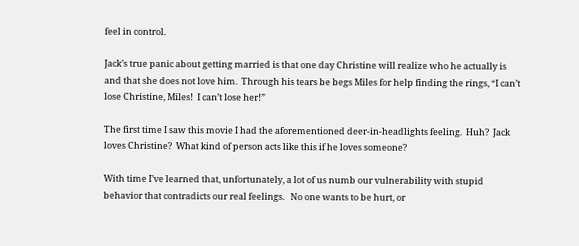feel in control.

Jack’s true panic about getting married is that one day Christine will realize who he actually is and that she does not love him.  Through his tears be begs Miles for help finding the rings, “I can’t lose Christine, Miles!  I can’t lose her!”

The first time I saw this movie I had the aforementioned deer-in-headlights feeling.  Huh?  Jack loves Christine?  What kind of person acts like this if he loves someone?

With time I’ve learned that, unfortunately, a lot of us numb our vulnerability with stupid behavior that contradicts our real feelings.   No one wants to be hurt, or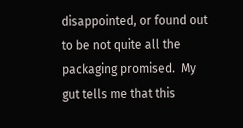disappointed, or found out to be not quite all the packaging promised.  My gut tells me that this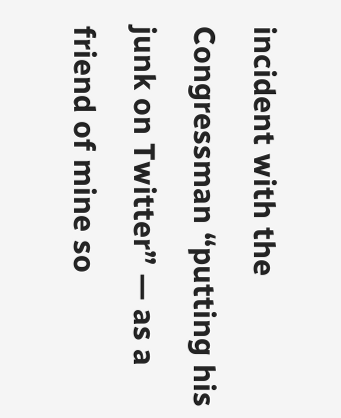incident with the Congressman “putting his junk on Twitter” — as a friend of mine so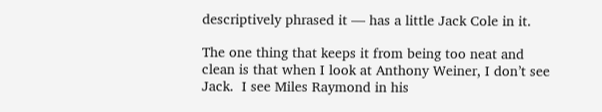descriptively phrased it — has a little Jack Cole in it.

The one thing that keeps it from being too neat and clean is that when I look at Anthony Weiner, I don’t see Jack.  I see Miles Raymond in his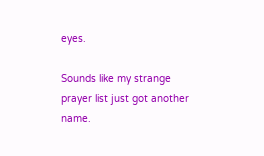eyes.

Sounds like my strange prayer list just got another name.